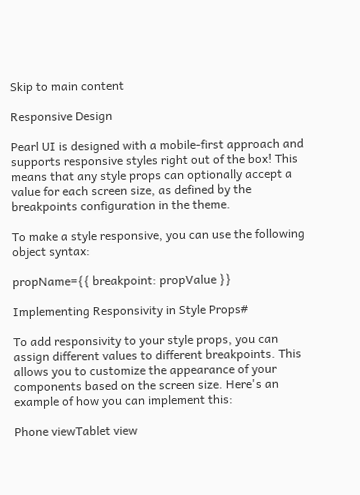Skip to main content

Responsive Design

Pearl UI is designed with a mobile-first approach and supports responsive styles right out of the box! This means that any style props can optionally accept a value for each screen size, as defined by the breakpoints configuration in the theme.

To make a style responsive, you can use the following object syntax:

propName={{ breakpoint: propValue }}

Implementing Responsivity in Style Props#

To add responsivity to your style props, you can assign different values to different breakpoints. This allows you to customize the appearance of your components based on the screen size. Here's an example of how you can implement this:

Phone viewTablet view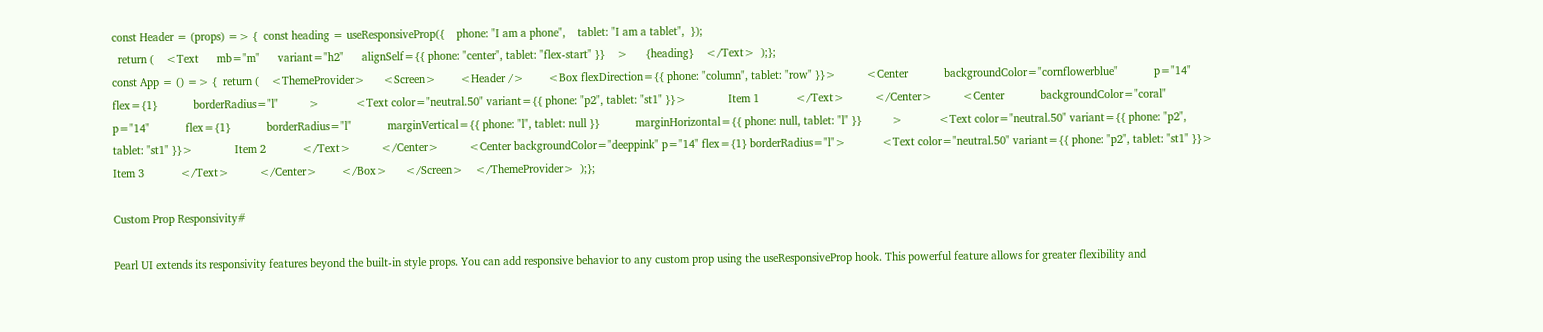const Header = (props) => {  const heading = useResponsiveProp({    phone: "I am a phone",    tablet: "I am a tablet",  });
  return (    <Text      mb="m"      variant="h2"      alignSelf={{ phone: "center", tablet: "flex-start" }}    >      {heading}    </Text>  );};
const App = () => {  return (    <ThemeProvider>      <Screen>        <Header />        <Box flexDirection={{ phone: "column", tablet: "row" }}>          <Center            backgroundColor="cornflowerblue"            p="14"            flex={1}            borderRadius="l"          >            <Text color="neutral.50" variant={{ phone: "p2", tablet: "st1" }}>              Item 1            </Text>          </Center>          <Center            backgroundColor="coral"            p="14"            flex={1}            borderRadius="l"            marginVertical={{ phone: "l", tablet: null }}            marginHorizontal={{ phone: null, tablet: "l" }}          >            <Text color="neutral.50" variant={{ phone: "p2", tablet: "st1" }}>              Item 2            </Text>          </Center>          <Center backgroundColor="deeppink" p="14" flex={1} borderRadius="l">            <Text color="neutral.50" variant={{ phone: "p2", tablet: "st1" }}>              Item 3            </Text>          </Center>        </Box>      </Screen>    </ThemeProvider>  );};

Custom Prop Responsivity#

Pearl UI extends its responsivity features beyond the built-in style props. You can add responsive behavior to any custom prop using the useResponsiveProp hook. This powerful feature allows for greater flexibility and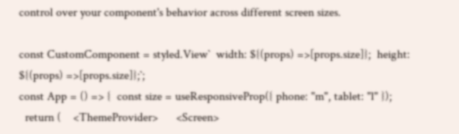control over your component's behavior across different screen sizes.

const CustomComponent = styled.View`  width: ${(props) =>[props.size]};  height: ${(props) =>[props.size]};`;
const App = () => {  const size = useResponsiveProp({ phone: "m", tablet: "l" });
  return (    <ThemeProvider>      <Screen>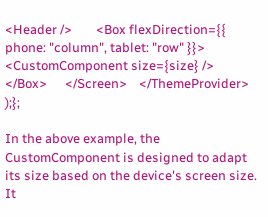<Header />        <Box flexDirection={{ phone: "column", tablet: "row" }}>          <CustomComponent size={size} />        </Box>      </Screen>    </ThemeProvider>  );};

In the above example, the CustomComponent is designed to adapt its size based on the device's screen size. It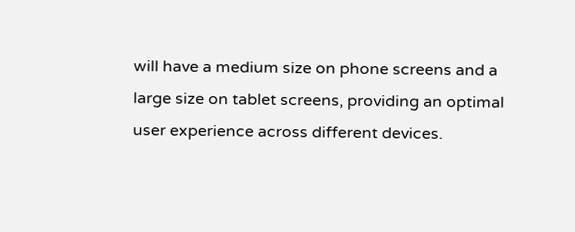will have a medium size on phone screens and a large size on tablet screens, providing an optimal user experience across different devices.